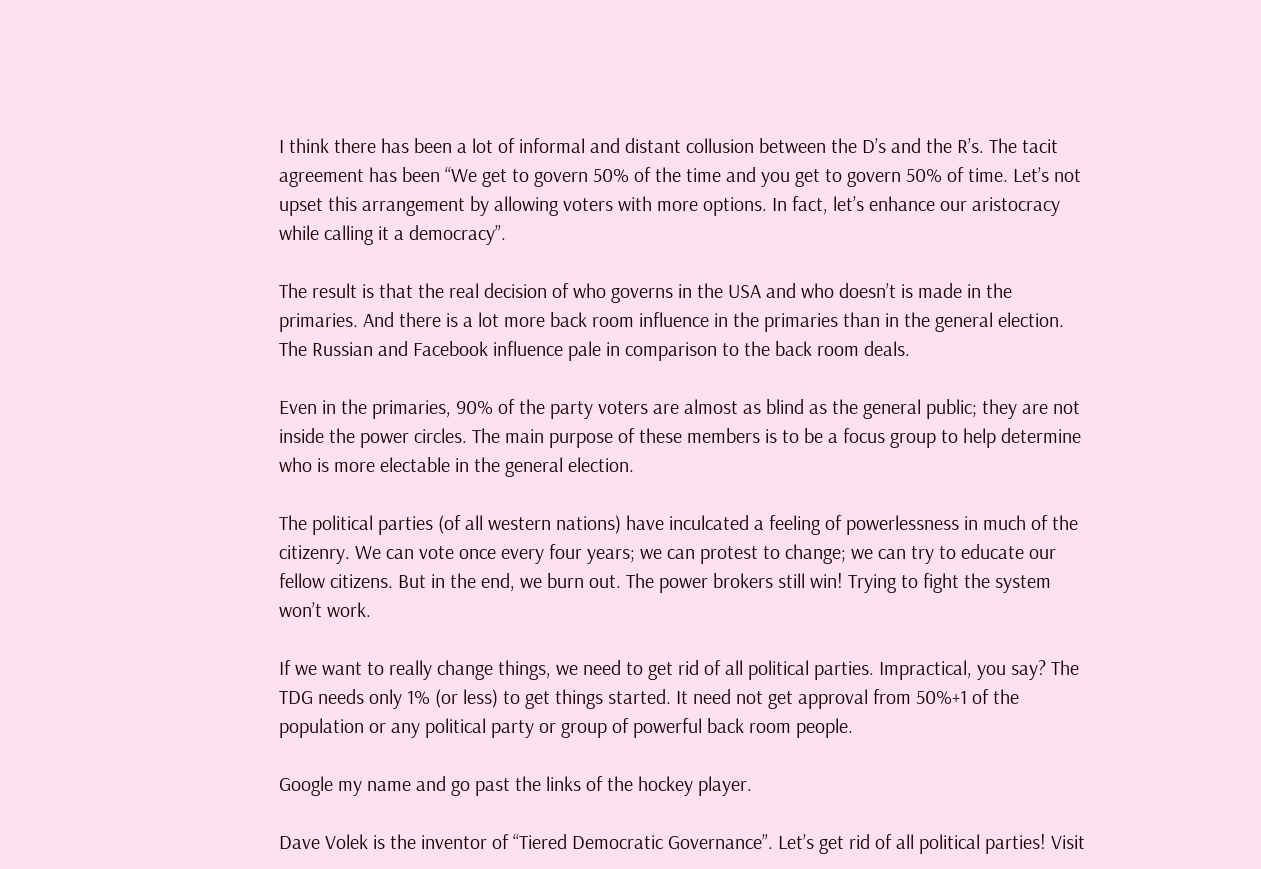I think there has been a lot of informal and distant collusion between the D’s and the R’s. The tacit agreement has been “We get to govern 50% of the time and you get to govern 50% of time. Let’s not upset this arrangement by allowing voters with more options. In fact, let’s enhance our aristocracy while calling it a democracy”.

The result is that the real decision of who governs in the USA and who doesn’t is made in the primaries. And there is a lot more back room influence in the primaries than in the general election. The Russian and Facebook influence pale in comparison to the back room deals.

Even in the primaries, 90% of the party voters are almost as blind as the general public; they are not inside the power circles. The main purpose of these members is to be a focus group to help determine who is more electable in the general election.

The political parties (of all western nations) have inculcated a feeling of powerlessness in much of the citizenry. We can vote once every four years; we can protest to change; we can try to educate our fellow citizens. But in the end, we burn out. The power brokers still win! Trying to fight the system won’t work.

If we want to really change things, we need to get rid of all political parties. Impractical, you say? The TDG needs only 1% (or less) to get things started. It need not get approval from 50%+1 of the population or any political party or group of powerful back room people.

Google my name and go past the links of the hockey player.

Dave Volek is the inventor of “Tiered Democratic Governance”. Let’s get rid of all political parties! Visit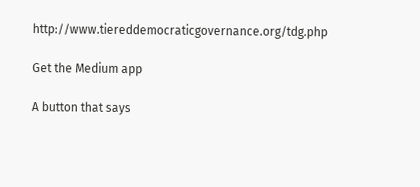http://www.tiereddemocraticgovernance.org/tdg.php

Get the Medium app

A button that says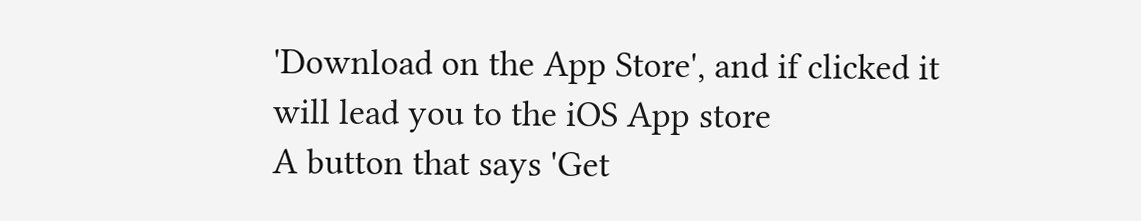'Download on the App Store', and if clicked it will lead you to the iOS App store
A button that says 'Get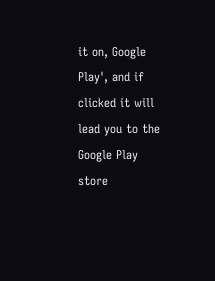it on, Google Play', and if clicked it will lead you to the Google Play store